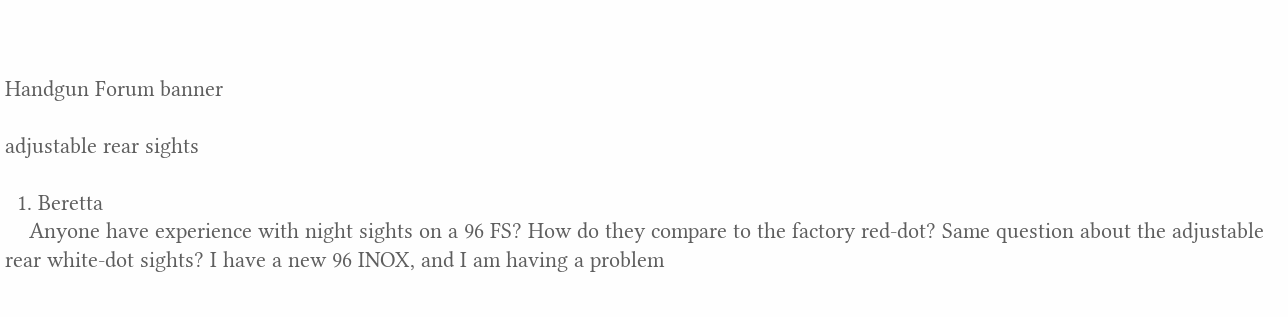Handgun Forum banner

adjustable rear sights

  1. Beretta
    Anyone have experience with night sights on a 96 FS? How do they compare to the factory red-dot? Same question about the adjustable rear white-dot sights? I have a new 96 INOX, and I am having a problem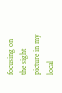focusing on the sight picture in my local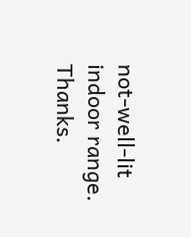not-well-lit indoor range. Thanks.